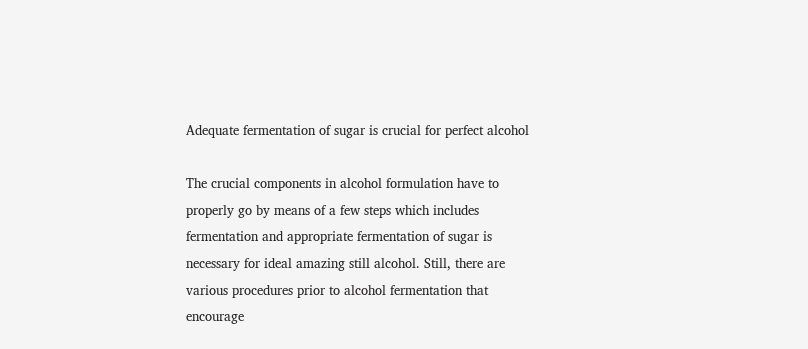Adequate fermentation of sugar is crucial for perfect alcohol

The crucial components in alcohol formulation have to properly go by means of a few steps which includes fermentation and appropriate fermentation of sugar is necessary for ideal amazing still alcohol. Still, there are various procedures prior to alcohol fermentation that encourage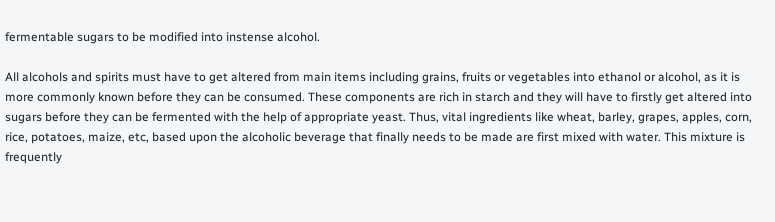fermentable sugars to be modified into instense alcohol.

All alcohols and spirits must have to get altered from main items including grains, fruits or vegetables into ethanol or alcohol, as it is more commonly known before they can be consumed. These components are rich in starch and they will have to firstly get altered into sugars before they can be fermented with the help of appropriate yeast. Thus, vital ingredients like wheat, barley, grapes, apples, corn, rice, potatoes, maize, etc, based upon the alcoholic beverage that finally needs to be made are first mixed with water. This mixture is frequently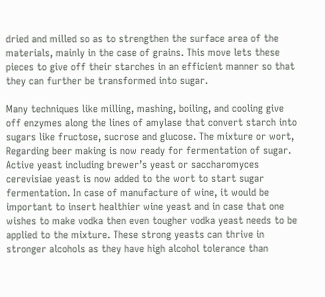dried and milled so as to strengthen the surface area of the materials, mainly in the case of grains. This move lets these pieces to give off their starches in an efficient manner so that they can further be transformed into sugar.

Many techniques like milling, mashing, boiling, and cooling give off enzymes along the lines of amylase that convert starch into sugars like fructose, sucrose and glucose. The mixture or wort, Regarding beer making is now ready for fermentation of sugar. Active yeast including brewer’s yeast or saccharomyces cerevisiae yeast is now added to the wort to start sugar fermentation. In case of manufacture of wine, it would be important to insert healthier wine yeast and in case that one wishes to make vodka then even tougher vodka yeast needs to be applied to the mixture. These strong yeasts can thrive in stronger alcohols as they have high alcohol tolerance than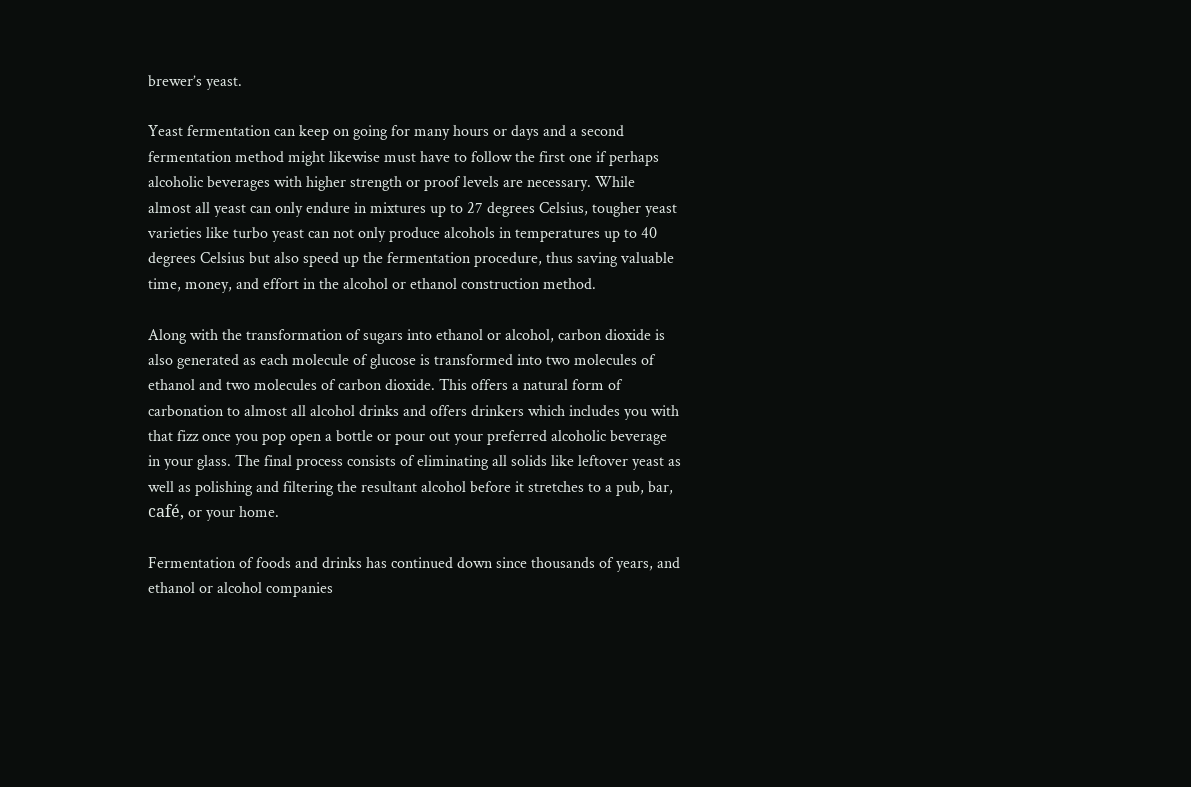brewer’s yeast.

Yeast fermentation can keep on going for many hours or days and a second fermentation method might likewise must have to follow the first one if perhaps alcoholic beverages with higher strength or proof levels are necessary. While almost all yeast can only endure in mixtures up to 27 degrees Celsius, tougher yeast varieties like turbo yeast can not only produce alcohols in temperatures up to 40 degrees Celsius but also speed up the fermentation procedure, thus saving valuable time, money, and effort in the alcohol or ethanol construction method.

Along with the transformation of sugars into ethanol or alcohol, carbon dioxide is also generated as each molecule of glucose is transformed into two molecules of ethanol and two molecules of carbon dioxide. This offers a natural form of carbonation to almost all alcohol drinks and offers drinkers which includes you with that fizz once you pop open a bottle or pour out your preferred alcoholic beverage in your glass. The final process consists of eliminating all solids like leftover yeast as well as polishing and filtering the resultant alcohol before it stretches to a pub, bar, café, or your home.

Fermentation of foods and drinks has continued down since thousands of years, and ethanol or alcohol companies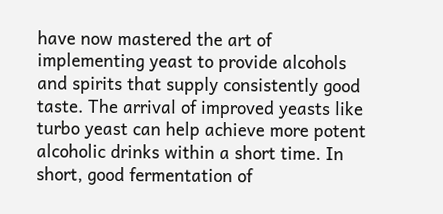have now mastered the art of implementing yeast to provide alcohols and spirits that supply consistently good taste. The arrival of improved yeasts like turbo yeast can help achieve more potent alcoholic drinks within a short time. In short, good fermentation of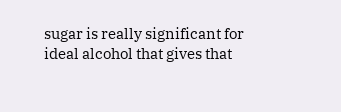sugar is really significant for ideal alcohol that gives that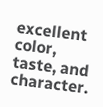excellent color, taste, and character.